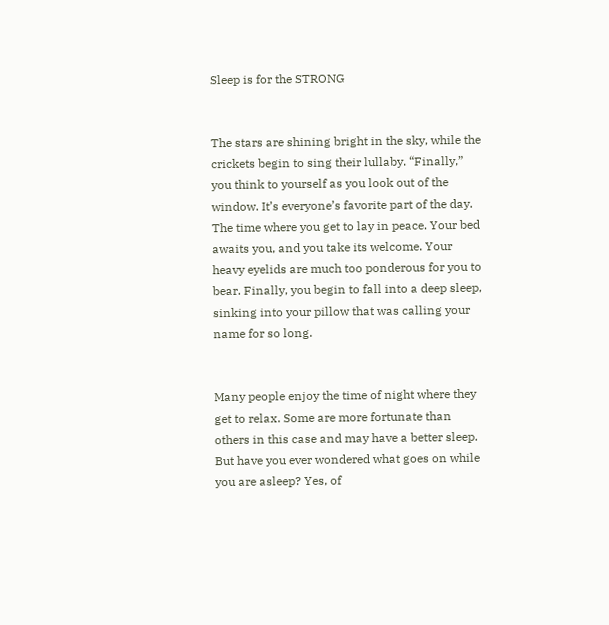Sleep is for the STRONG


The stars are shining bright in the sky, while the crickets begin to sing their lullaby. “Finally,” you think to yourself as you look out of the window. It’s everyone’s favorite part of the day. The time where you get to lay in peace. Your bed awaits you, and you take its welcome. Your heavy eyelids are much too ponderous for you to bear. Finally, you begin to fall into a deep sleep, sinking into your pillow that was calling your name for so long.


Many people enjoy the time of night where they get to relax. Some are more fortunate than others in this case and may have a better sleep. But have you ever wondered what goes on while you are asleep? Yes, of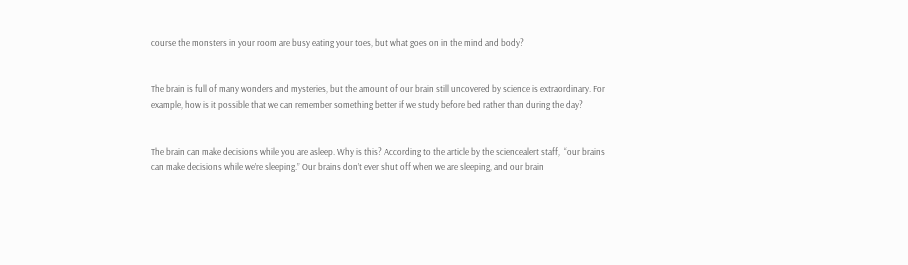course the monsters in your room are busy eating your toes, but what goes on in the mind and body?


The brain is full of many wonders and mysteries, but the amount of our brain still uncovered by science is extraordinary. For example, how is it possible that we can remember something better if we study before bed rather than during the day?


The brain can make decisions while you are asleep. Why is this? According to the article by the sciencealert staff,  “our brains can make decisions while we’re sleeping.” Our brains don’t ever shut off when we are sleeping, and our brain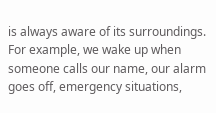is always aware of its surroundings. For example, we wake up when someone calls our name, our alarm goes off, emergency situations,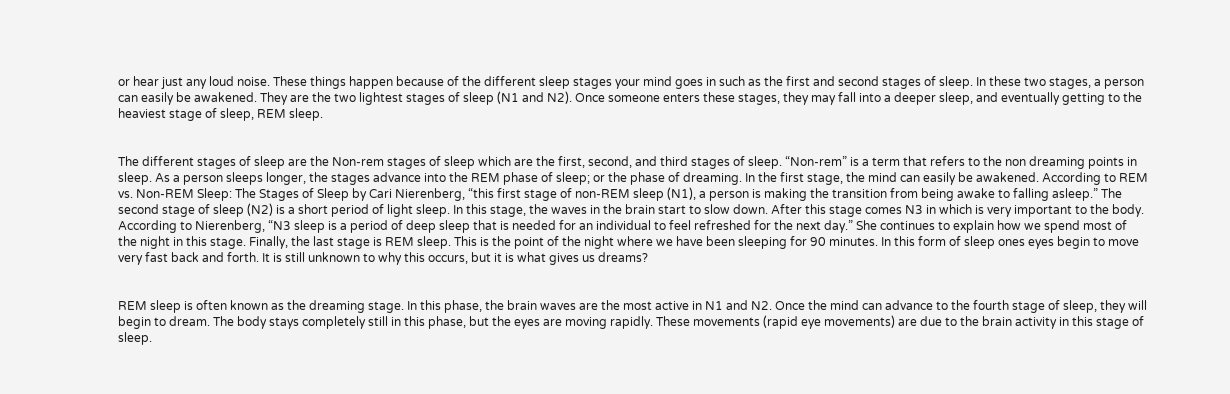or hear just any loud noise. These things happen because of the different sleep stages your mind goes in such as the first and second stages of sleep. In these two stages, a person can easily be awakened. They are the two lightest stages of sleep (N1 and N2). Once someone enters these stages, they may fall into a deeper sleep, and eventually getting to the heaviest stage of sleep, REM sleep.


The different stages of sleep are the Non-rem stages of sleep which are the first, second, and third stages of sleep. “Non-rem” is a term that refers to the non dreaming points in sleep. As a person sleeps longer, the stages advance into the REM phase of sleep; or the phase of dreaming. In the first stage, the mind can easily be awakened. According to REM vs. Non-REM Sleep: The Stages of Sleep by Cari Nierenberg, “this first stage of non-REM sleep (N1), a person is making the transition from being awake to falling asleep.” The second stage of sleep (N2) is a short period of light sleep. In this stage, the waves in the brain start to slow down. After this stage comes N3 in which is very important to the body. According to Nierenberg, “N3 sleep is a period of deep sleep that is needed for an individual to feel refreshed for the next day.” She continues to explain how we spend most of the night in this stage. Finally, the last stage is REM sleep. This is the point of the night where we have been sleeping for 90 minutes. In this form of sleep ones eyes begin to move very fast back and forth. It is still unknown to why this occurs, but it is what gives us dreams?


REM sleep is often known as the dreaming stage. In this phase, the brain waves are the most active in N1 and N2. Once the mind can advance to the fourth stage of sleep, they will begin to dream. The body stays completely still in this phase, but the eyes are moving rapidly. These movements (rapid eye movements) are due to the brain activity in this stage of sleep.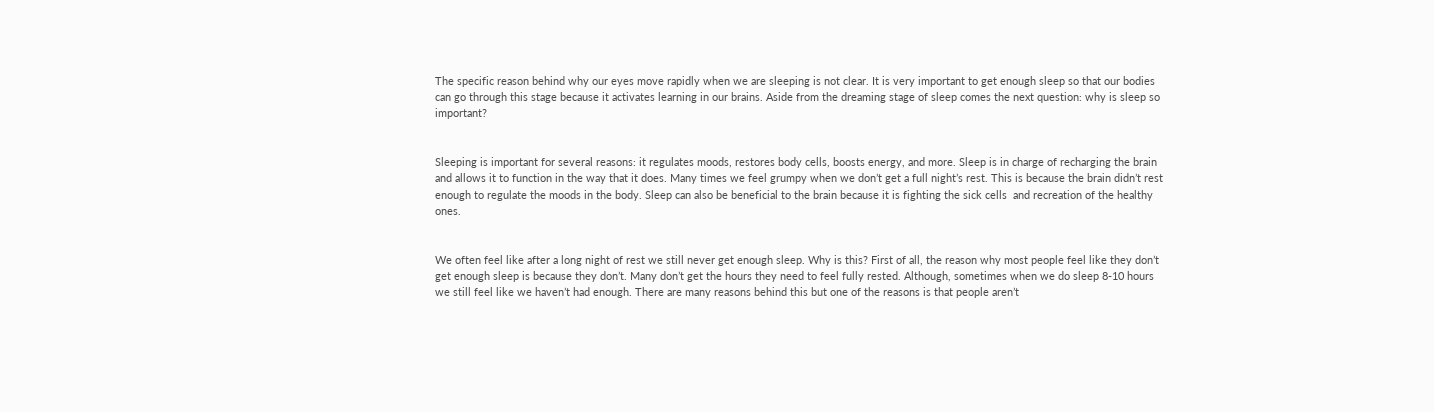The specific reason behind why our eyes move rapidly when we are sleeping is not clear. It is very important to get enough sleep so that our bodies can go through this stage because it activates learning in our brains. Aside from the dreaming stage of sleep comes the next question: why is sleep so important?


Sleeping is important for several reasons: it regulates moods, restores body cells, boosts energy, and more. Sleep is in charge of recharging the brain and allows it to function in the way that it does. Many times we feel grumpy when we don’t get a full night’s rest. This is because the brain didn’t rest enough to regulate the moods in the body. Sleep can also be beneficial to the brain because it is fighting the sick cells  and recreation of the healthy ones.


We often feel like after a long night of rest we still never get enough sleep. Why is this? First of all, the reason why most people feel like they don’t get enough sleep is because they don’t. Many don’t get the hours they need to feel fully rested. Although, sometimes when we do sleep 8-10 hours we still feel like we haven’t had enough. There are many reasons behind this but one of the reasons is that people aren’t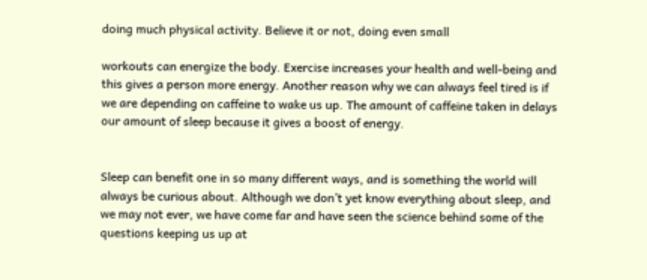doing much physical activity. Believe it or not, doing even small

workouts can energize the body. Exercise increases your health and well-being and this gives a person more energy. Another reason why we can always feel tired is if we are depending on caffeine to wake us up. The amount of caffeine taken in delays our amount of sleep because it gives a boost of energy.


Sleep can benefit one in so many different ways, and is something the world will always be curious about. Although we don’t yet know everything about sleep, and we may not ever, we have come far and have seen the science behind some of the questions keeping us up at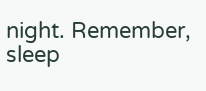night. Remember, sleep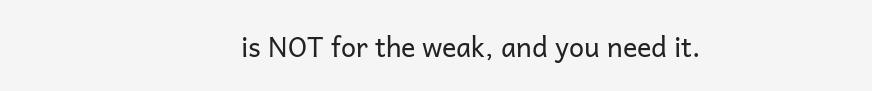is NOT for the weak, and you need it.